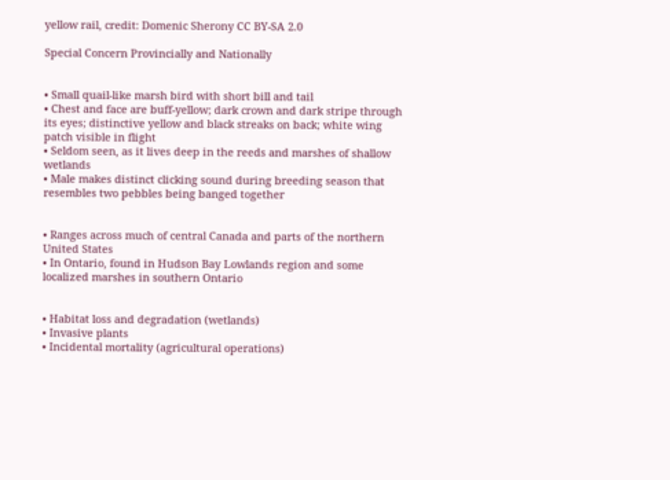yellow rail, credit: Domenic Sherony CC BY-SA 2.0

Special Concern Provincially and Nationally


• Small quail-like marsh bird with short bill and tail
• Chest and face are buff-yellow; dark crown and dark stripe through its eyes; distinctive yellow and black streaks on back; white wing patch visible in flight
• Seldom seen, as it lives deep in the reeds and marshes of shallow wetlands
• Male makes distinct clicking sound during breeding season that resembles two pebbles being banged together


• Ranges across much of central Canada and parts of the northern United States
• In Ontario, found in Hudson Bay Lowlands region and some localized marshes in southern Ontario


• Habitat loss and degradation (wetlands)
• Invasive plants
• Incidental mortality (agricultural operations)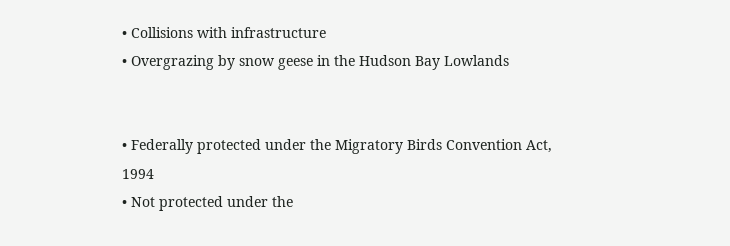• Collisions with infrastructure
• Overgrazing by snow geese in the Hudson Bay Lowlands


• Federally protected under the Migratory Birds Convention Act, 1994
• Not protected under the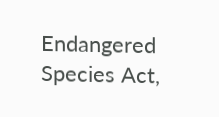Endangered Species Act,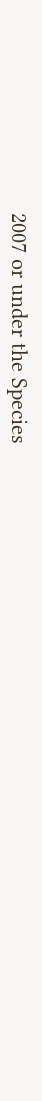2007 or under the Species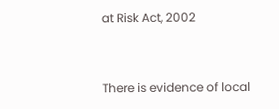at Risk Act, 2002


There is evidence of local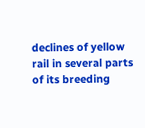declines of yellow rail in several parts of its breeding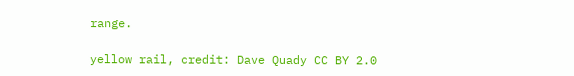range.

yellow rail, credit: Dave Quady CC BY 2.0